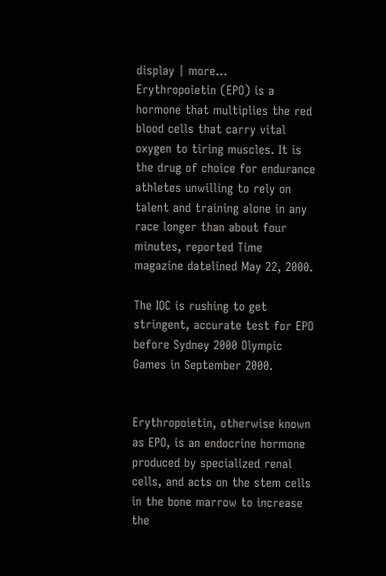display | more...
Erythropoietin (EPO) is a hormone that multiplies the red blood cells that carry vital oxygen to tiring muscles. It is the drug of choice for endurance athletes unwilling to rely on talent and training alone in any race longer than about four minutes, reported Time magazine datelined May 22, 2000.

The IOC is rushing to get stringent, accurate test for EPO before Sydney 2000 Olympic Games in September 2000.


Erythropoietin, otherwise known as EPO, is an endocrine hormone produced by specialized renal cells, and acts on the stem cells in the bone marrow to increase the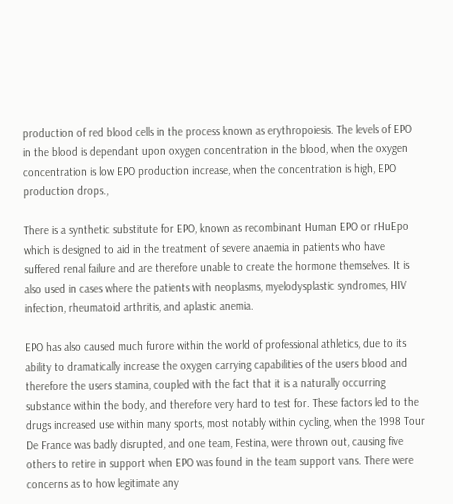production of red blood cells in the process known as erythropoiesis. The levels of EPO in the blood is dependant upon oxygen concentration in the blood, when the oxygen concentration is low EPO production increase, when the concentration is high, EPO production drops.,

There is a synthetic substitute for EPO, known as recombinant Human EPO or rHuEpo which is designed to aid in the treatment of severe anaemia in patients who have suffered renal failure and are therefore unable to create the hormone themselves. It is also used in cases where the patients with neoplasms, myelodysplastic syndromes, HIV infection, rheumatoid arthritis, and aplastic anemia.

EPO has also caused much furore within the world of professional athletics, due to its ability to dramatically increase the oxygen carrying capabilities of the users blood and therefore the users stamina, coupled with the fact that it is a naturally occurring substance within the body, and therefore very hard to test for. These factors led to the drugs increased use within many sports, most notably within cycling, when the 1998 Tour De France was badly disrupted, and one team, Festina, were thrown out, causing five others to retire in support when EPO was found in the team support vans. There were concerns as to how legitimate any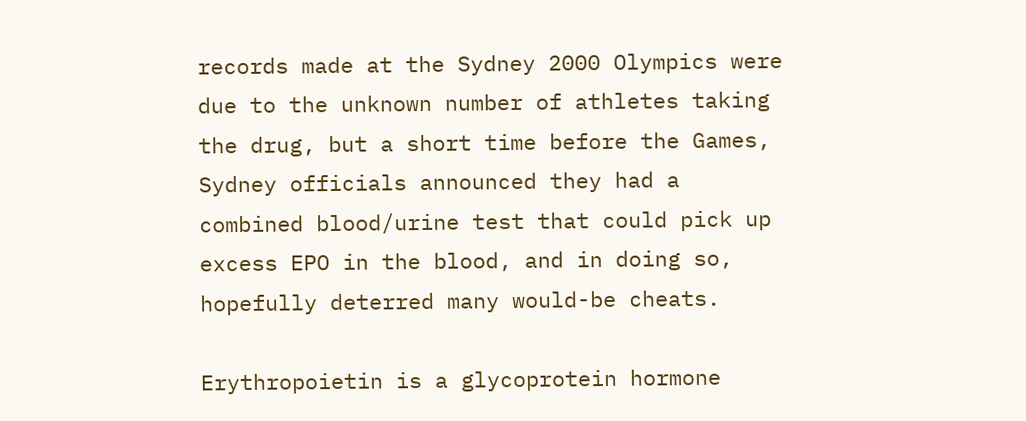records made at the Sydney 2000 Olympics were due to the unknown number of athletes taking the drug, but a short time before the Games, Sydney officials announced they had a combined blood/urine test that could pick up excess EPO in the blood, and in doing so, hopefully deterred many would-be cheats.

Erythropoietin is a glycoprotein hormone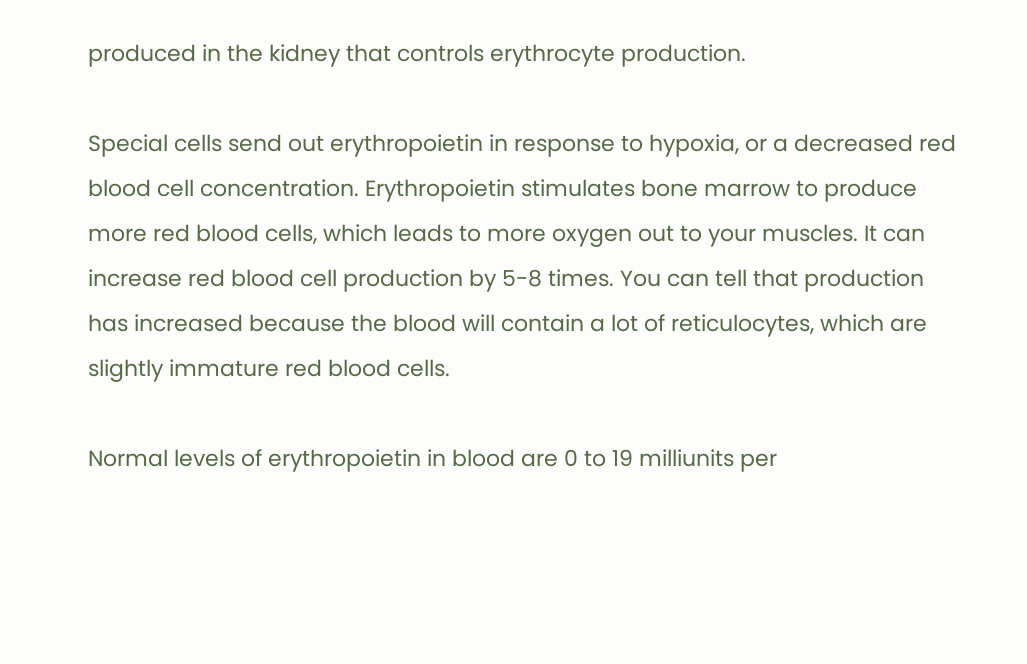produced in the kidney that controls erythrocyte production.

Special cells send out erythropoietin in response to hypoxia, or a decreased red blood cell concentration. Erythropoietin stimulates bone marrow to produce more red blood cells, which leads to more oxygen out to your muscles. It can increase red blood cell production by 5-8 times. You can tell that production has increased because the blood will contain a lot of reticulocytes, which are slightly immature red blood cells.

Normal levels of erythropoietin in blood are 0 to 19 milliunits per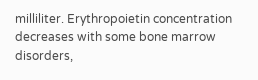milliliter. Erythropoietin concentration decreases with some bone marrow disorders,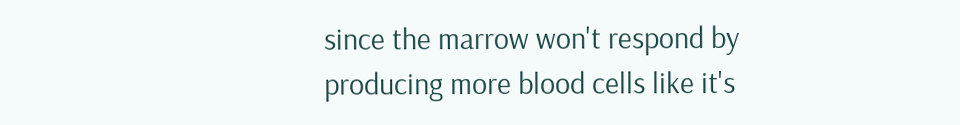since the marrow won't respond by producing more blood cells like it's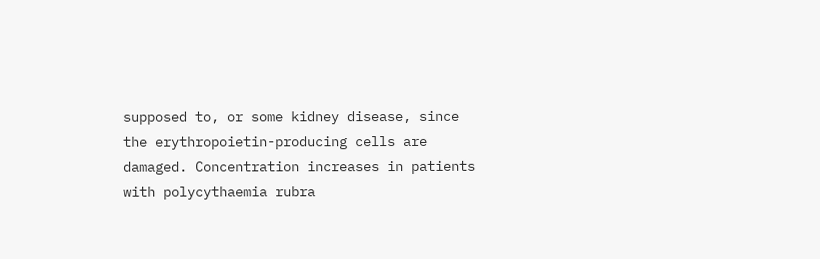supposed to, or some kidney disease, since the erythropoietin-producing cells are damaged. Concentration increases in patients with polycythaemia rubra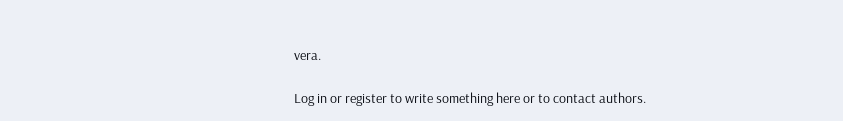vera.

Log in or register to write something here or to contact authors.